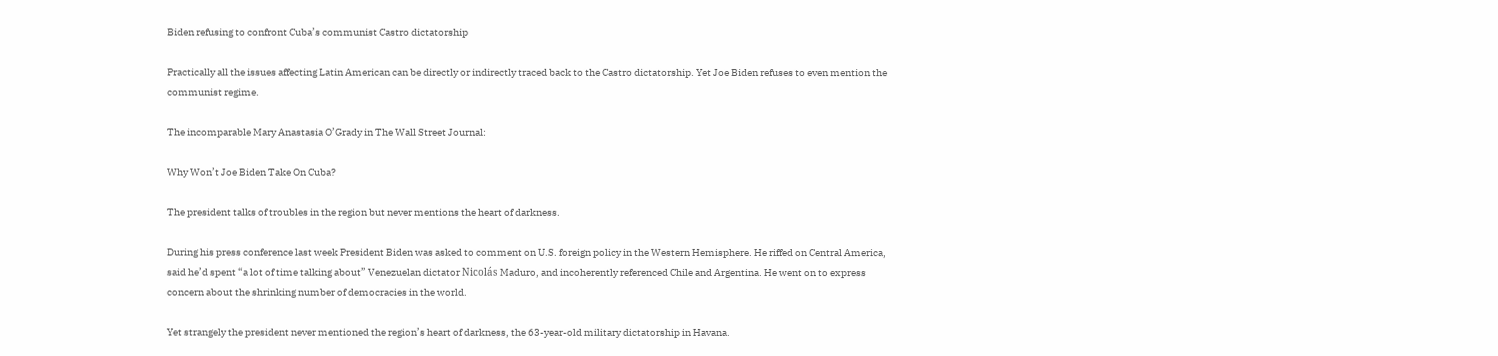Biden refusing to confront Cuba’s communist Castro dictatorship

Practically all the issues affecting Latin American can be directly or indirectly traced back to the Castro dictatorship. Yet Joe Biden refuses to even mention the communist regime.

The incomparable Mary Anastasia O’Grady in The Wall Street Journal:

Why Won’t Joe Biden Take On Cuba?

The president talks of troubles in the region but never mentions the heart of darkness.

During his press conference last week President Biden was asked to comment on U.S. foreign policy in the Western Hemisphere. He riffed on Central America, said he’d spent “a lot of time talking about” Venezuelan dictator Nicolás Maduro, and incoherently referenced Chile and Argentina. He went on to express concern about the shrinking number of democracies in the world.

Yet strangely the president never mentioned the region’s heart of darkness, the 63-year-old military dictatorship in Havana.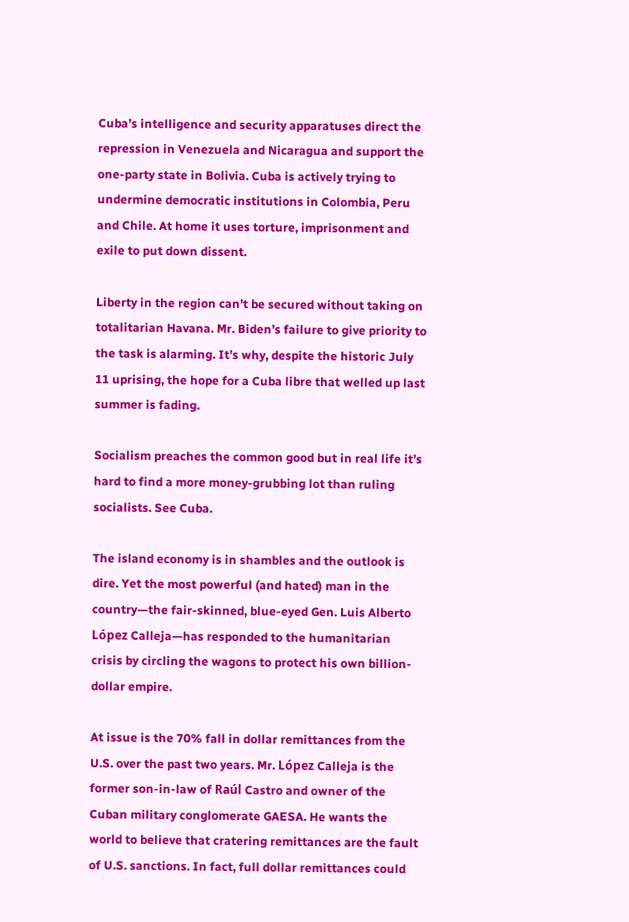Cuba’s intelligence and security apparatuses direct the repression in Venezuela and Nicaragua and support the one-party state in Bolivia. Cuba is actively trying to undermine democratic institutions in Colombia, Peru and Chile. At home it uses torture, imprisonment and exile to put down dissent.

Liberty in the region can’t be secured without taking on totalitarian Havana. Mr. Biden’s failure to give priority to the task is alarming. It’s why, despite the historic July 11 uprising, the hope for a Cuba libre that welled up last summer is fading.

Socialism preaches the common good but in real life it’s hard to find a more money-grubbing lot than ruling socialists. See Cuba.

The island economy is in shambles and the outlook is dire. Yet the most powerful (and hated) man in the country—the fair-skinned, blue-eyed Gen. Luis Alberto López Calleja—has responded to the humanitarian crisis by circling the wagons to protect his own billion-dollar empire.

At issue is the 70% fall in dollar remittances from the U.S. over the past two years. Mr. López Calleja is the former son-in-law of Raúl Castro and owner of the Cuban military conglomerate GAESA. He wants the world to believe that cratering remittances are the fault of U.S. sanctions. In fact, full dollar remittances could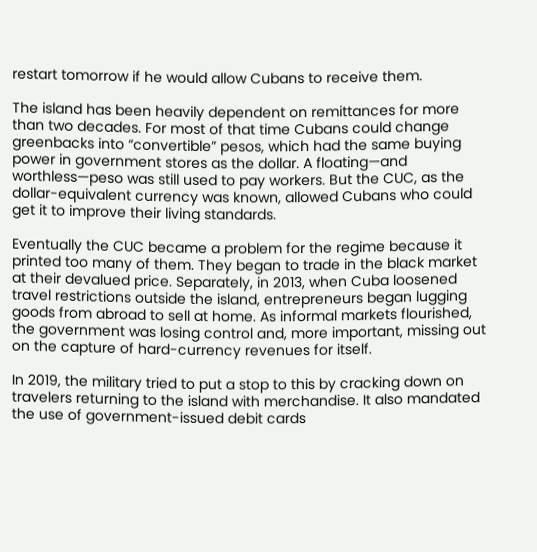restart tomorrow if he would allow Cubans to receive them.

The island has been heavily dependent on remittances for more than two decades. For most of that time Cubans could change greenbacks into “convertible” pesos, which had the same buying power in government stores as the dollar. A floating—and worthless—peso was still used to pay workers. But the CUC, as the dollar-equivalent currency was known, allowed Cubans who could get it to improve their living standards.

Eventually the CUC became a problem for the regime because it printed too many of them. They began to trade in the black market at their devalued price. Separately, in 2013, when Cuba loosened travel restrictions outside the island, entrepreneurs began lugging goods from abroad to sell at home. As informal markets flourished, the government was losing control and, more important, missing out on the capture of hard-currency revenues for itself.

In 2019, the military tried to put a stop to this by cracking down on travelers returning to the island with merchandise. It also mandated the use of government-issued debit cards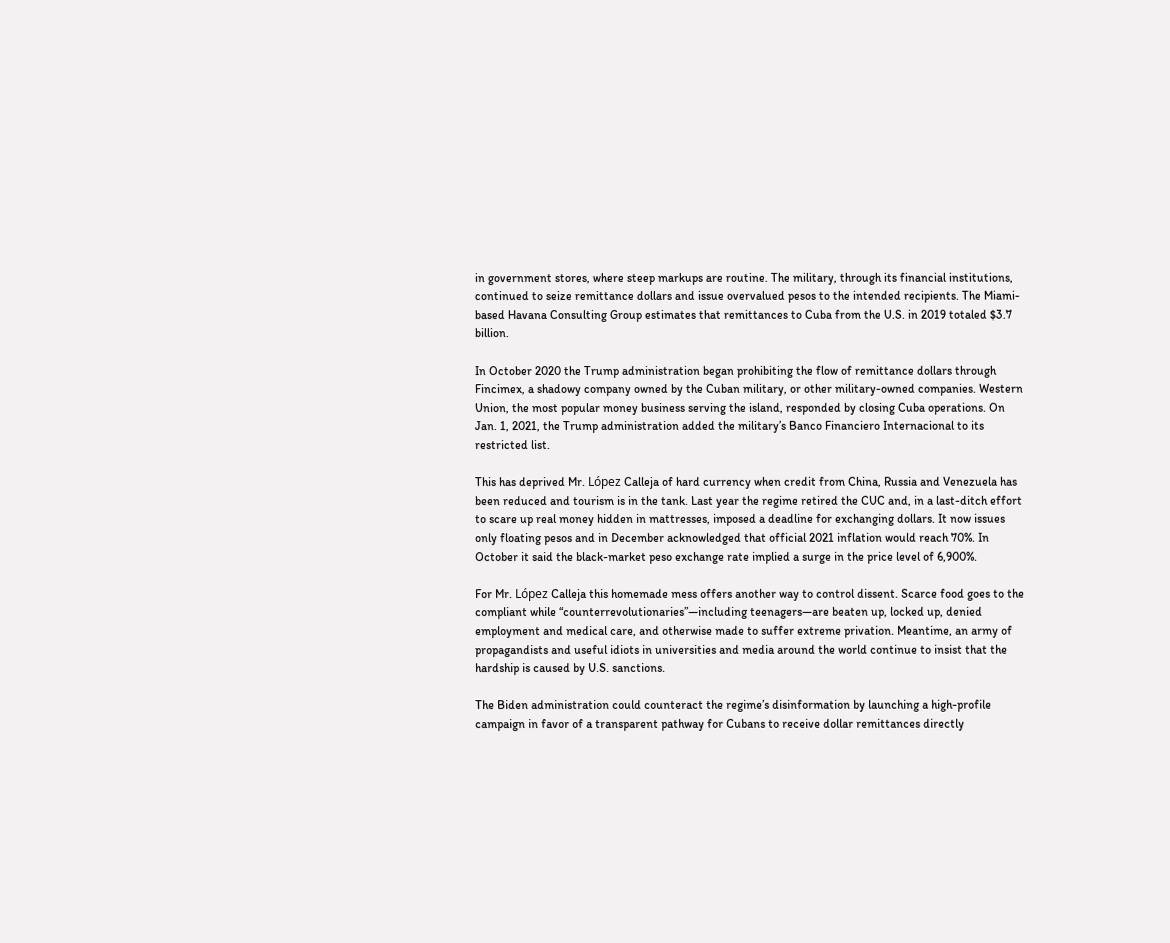in government stores, where steep markups are routine. The military, through its financial institutions, continued to seize remittance dollars and issue overvalued pesos to the intended recipients. The Miami-based Havana Consulting Group estimates that remittances to Cuba from the U.S. in 2019 totaled $3.7 billion.

In October 2020 the Trump administration began prohibiting the flow of remittance dollars through Fincimex, a shadowy company owned by the Cuban military, or other military-owned companies. Western Union, the most popular money business serving the island, responded by closing Cuba operations. On Jan. 1, 2021, the Trump administration added the military’s Banco Financiero Internacional to its restricted list.

This has deprived Mr. López Calleja of hard currency when credit from China, Russia and Venezuela has been reduced and tourism is in the tank. Last year the regime retired the CUC and, in a last-ditch effort to scare up real money hidden in mattresses, imposed a deadline for exchanging dollars. It now issues only floating pesos and in December acknowledged that official 2021 inflation would reach 70%. In October it said the black-market peso exchange rate implied a surge in the price level of 6,900%.

For Mr. López Calleja this homemade mess offers another way to control dissent. Scarce food goes to the compliant while “counterrevolutionaries”—including teenagers—are beaten up, locked up, denied employment and medical care, and otherwise made to suffer extreme privation. Meantime, an army of propagandists and useful idiots in universities and media around the world continue to insist that the hardship is caused by U.S. sanctions.

The Biden administration could counteract the regime’s disinformation by launching a high-profile campaign in favor of a transparent pathway for Cubans to receive dollar remittances directly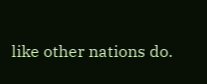like other nations do.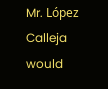Mr. López Calleja would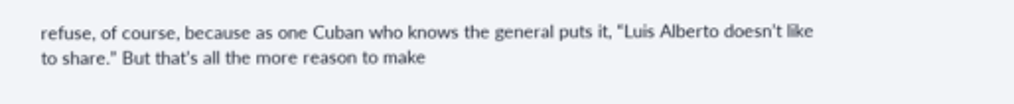refuse, of course, because as one Cuban who knows the general puts it, “Luis Alberto doesn’t like to share.” But that’s all the more reason to make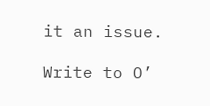it an issue.

Write to O’